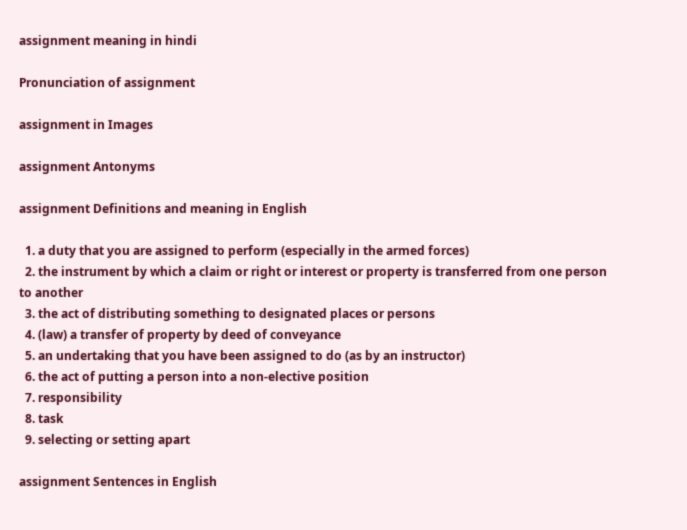assignment meaning in hindi

Pronunciation of assignment

assignment in Images

assignment Antonyms

assignment Definitions and meaning in English

  1. a duty that you are assigned to perform (especially in the armed forces)
  2. the instrument by which a claim or right or interest or property is transferred from one person to another
  3. the act of distributing something to designated places or persons
  4. (law) a transfer of property by deed of conveyance
  5. an undertaking that you have been assigned to do (as by an instructor)
  6. the act of putting a person into a non-elective position
  7. responsibility
  8. task
  9. selecting or setting apart

assignment Sentences in English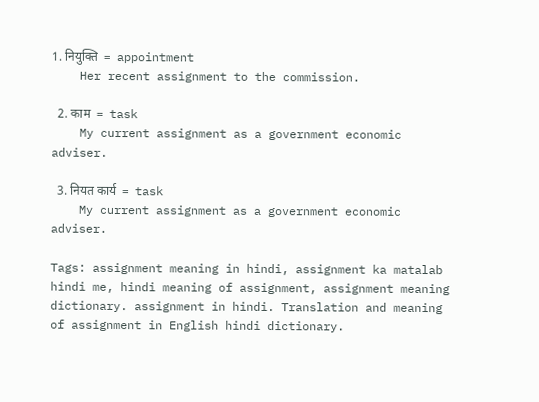1. नियुक्ति  =  appointment
    Her recent assignment to the commission.

  2. काम  =  task
    My current assignment as a government economic adviser.

  3. नियत कार्य  =  task
    My current assignment as a government economic adviser.

Tags: assignment meaning in hindi, assignment ka matalab hindi me, hindi meaning of assignment, assignment meaning dictionary. assignment in hindi. Translation and meaning of assignment in English hindi dictionary.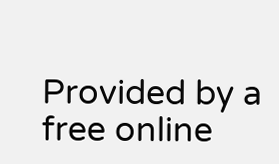Provided by a free online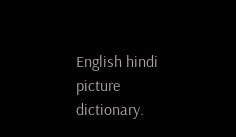English hindi picture dictionary.